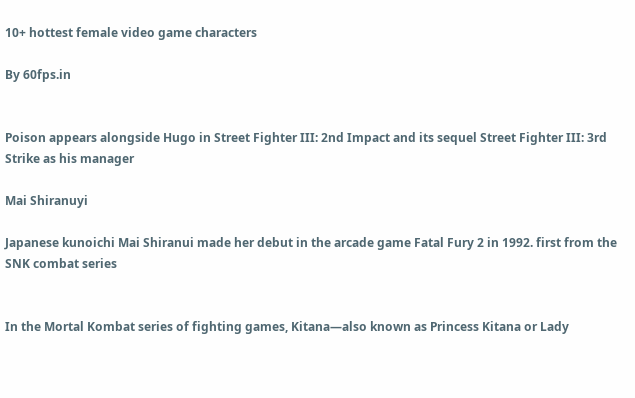10+ hottest female video game characters

By 60fps.in


Poison appears alongside Hugo in Street Fighter III: 2nd Impact and its sequel Street Fighter III: 3rd Strike as his manager

Mai Shiranuyi

Japanese kunoichi Mai Shiranui made her debut in the arcade game Fatal Fury 2 in 1992. first from the SNK combat series


In the Mortal Kombat series of fighting games, Kitana—also known as Princess Kitana or Lady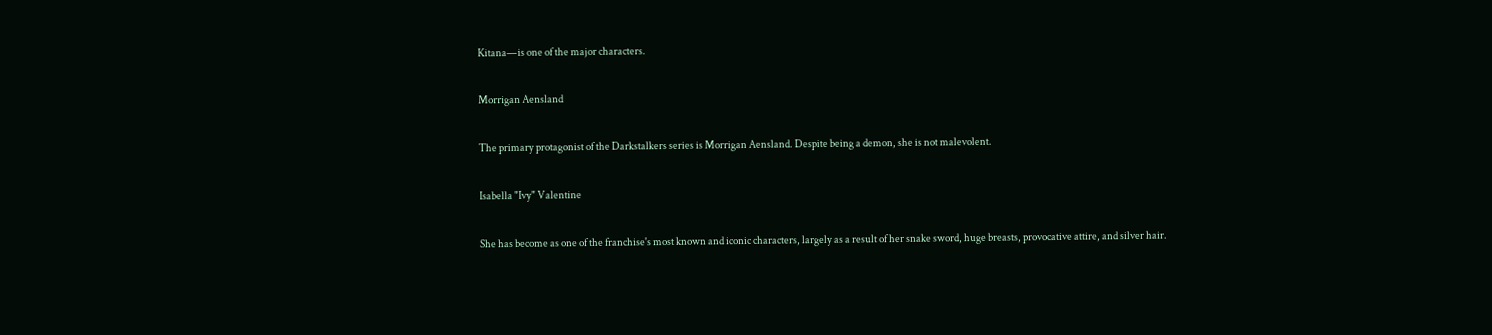Kitana—is one of the major characters.

Morrigan Aensland

The primary protagonist of the Darkstalkers series is Morrigan Aensland. Despite being a demon, she is not malevolent.

Isabella "Ivy" Valentine

She has become as one of the franchise's most known and iconic characters, largely as a result of her snake sword, huge breasts, provocative attire, and silver hair.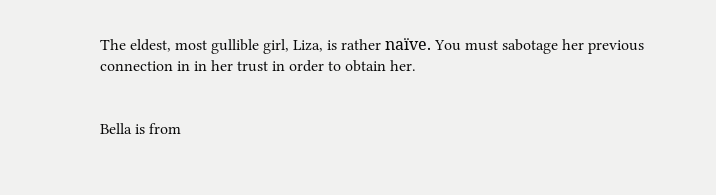The eldest, most gullible girl, Liza, is rather naïve. You must sabotage her previous connection in in her trust in order to obtain her.


Bella is from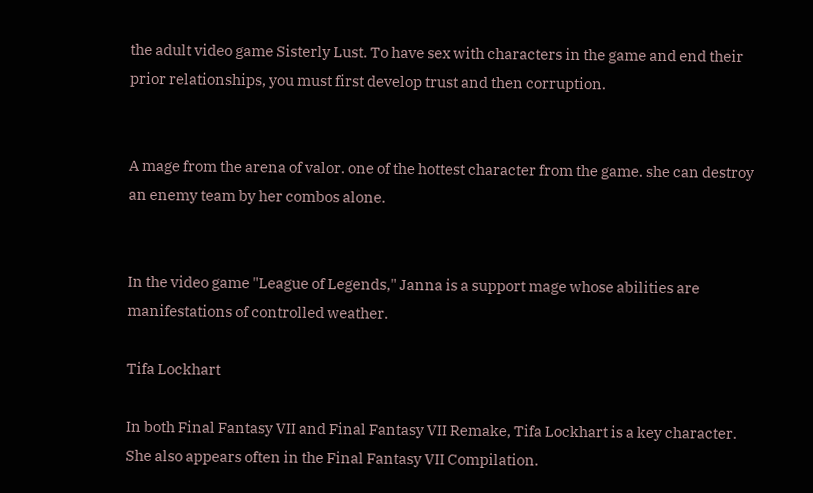the adult video game Sisterly Lust. To have sex with characters in the game and end their prior relationships, you must first develop trust and then corruption.


A mage from the arena of valor. one of the hottest character from the game. she can destroy an enemy team by her combos alone.


In the video game "League of Legends," Janna is a support mage whose abilities are manifestations of controlled weather.

Tifa Lockhart

In both Final Fantasy VII and Final Fantasy VII Remake, Tifa Lockhart is a key character. She also appears often in the Final Fantasy VII Compilation.